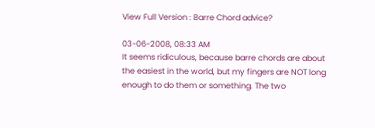View Full Version : Barre Chord advice?

03-06-2008, 08:33 AM
It seems ridiculous, because barre chords are about the easiest in the world, but my fingers are NOT long enough to do them or something. The two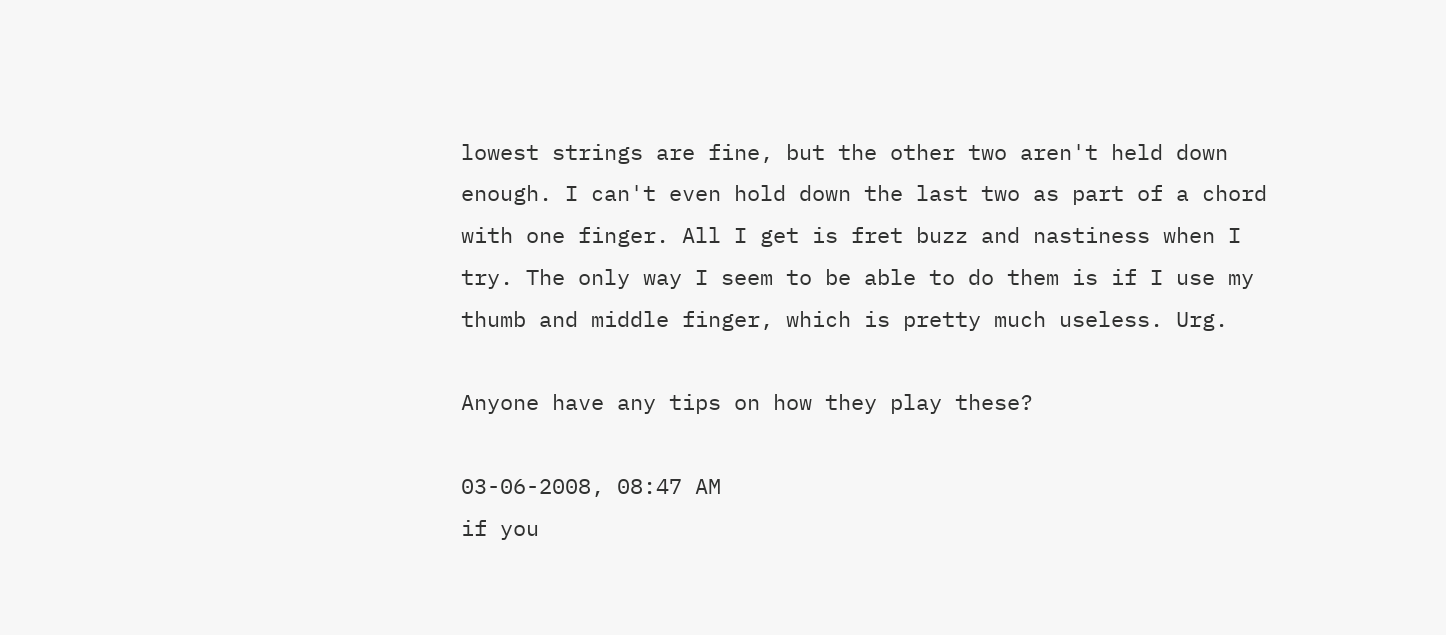lowest strings are fine, but the other two aren't held down enough. I can't even hold down the last two as part of a chord with one finger. All I get is fret buzz and nastiness when I try. The only way I seem to be able to do them is if I use my thumb and middle finger, which is pretty much useless. Urg.

Anyone have any tips on how they play these?

03-06-2008, 08:47 AM
if you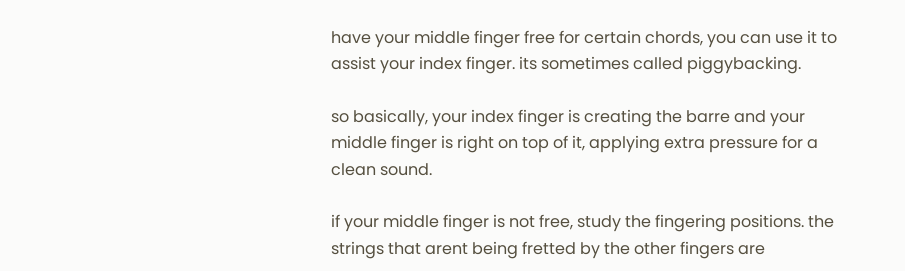have your middle finger free for certain chords, you can use it to assist your index finger. its sometimes called piggybacking.

so basically, your index finger is creating the barre and your middle finger is right on top of it, applying extra pressure for a clean sound.

if your middle finger is not free, study the fingering positions. the strings that arent being fretted by the other fingers are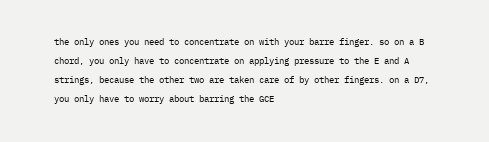the only ones you need to concentrate on with your barre finger. so on a B chord, you only have to concentrate on applying pressure to the E and A strings, because the other two are taken care of by other fingers. on a D7, you only have to worry about barring the GCE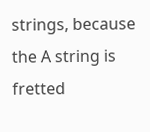strings, because the A string is fretted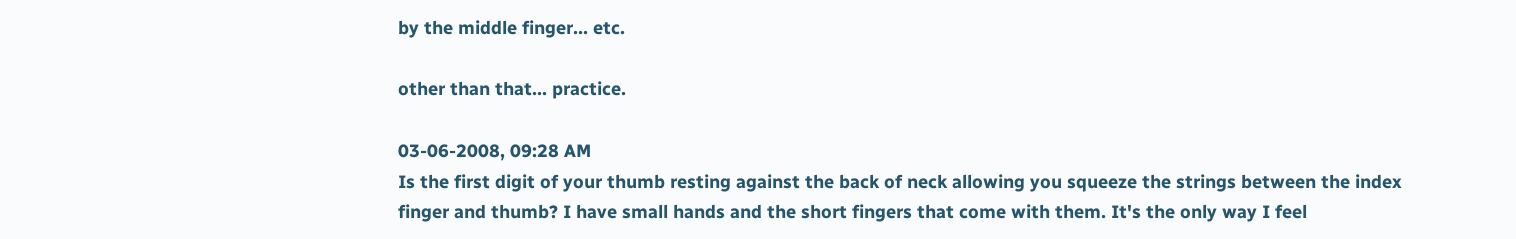by the middle finger... etc.

other than that... practice.

03-06-2008, 09:28 AM
Is the first digit of your thumb resting against the back of neck allowing you squeeze the strings between the index finger and thumb? I have small hands and the short fingers that come with them. It's the only way I feel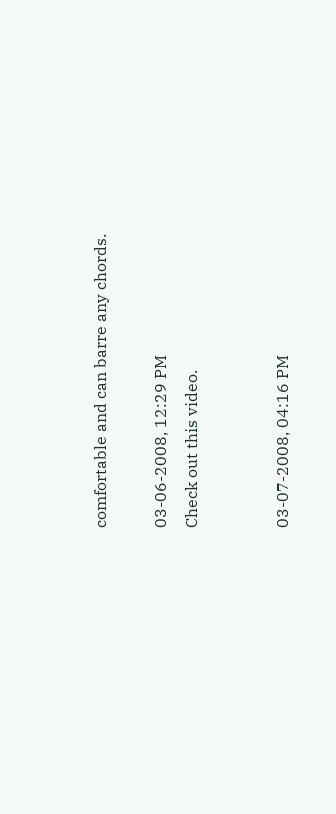comfortable and can barre any chords.

03-06-2008, 12:29 PM
Check out this video.


03-07-2008, 04:16 PM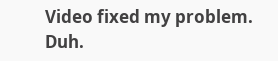Video fixed my problem. Duh.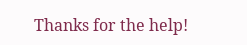Thanks for the help!